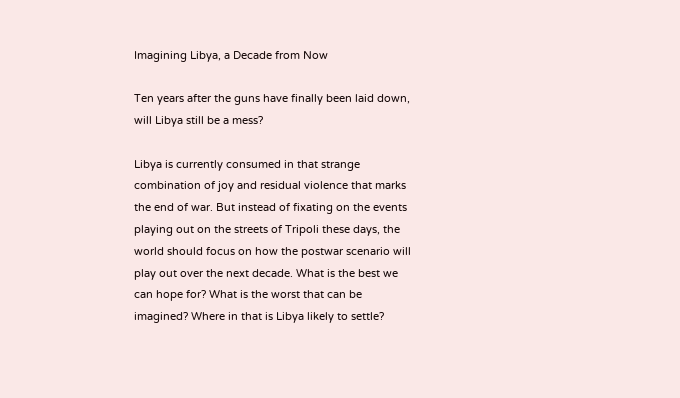Imagining Libya, a Decade from Now

Ten years after the guns have finally been laid down, will Libya still be a mess?

Libya is currently consumed in that strange combination of joy and residual violence that marks the end of war. But instead of fixating on the events playing out on the streets of Tripoli these days, the world should focus on how the postwar scenario will play out over the next decade. What is the best we can hope for? What is the worst that can be imagined? Where in that is Libya likely to settle?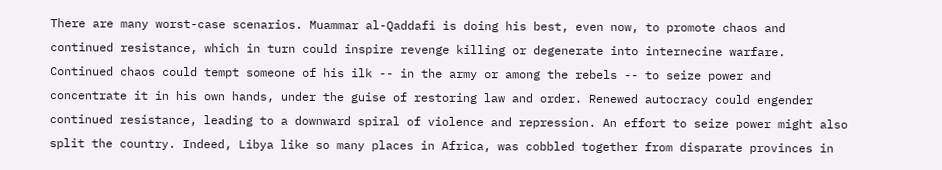There are many worst-case scenarios. Muammar al-Qaddafi is doing his best, even now, to promote chaos and continued resistance, which in turn could inspire revenge killing or degenerate into internecine warfare. Continued chaos could tempt someone of his ilk -- in the army or among the rebels -- to seize power and concentrate it in his own hands, under the guise of restoring law and order. Renewed autocracy could engender continued resistance, leading to a downward spiral of violence and repression. An effort to seize power might also split the country. Indeed, Libya like so many places in Africa, was cobbled together from disparate provinces in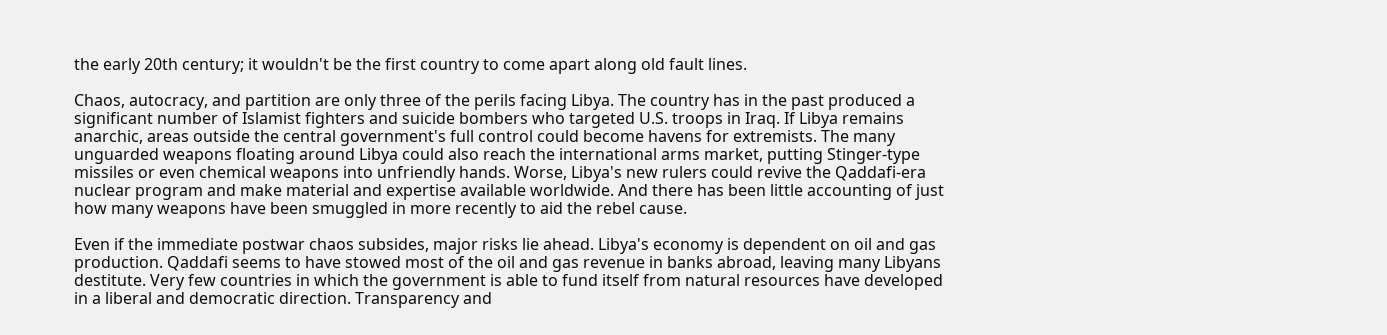the early 20th century; it wouldn't be the first country to come apart along old fault lines.

Chaos, autocracy, and partition are only three of the perils facing Libya. The country has in the past produced a significant number of Islamist fighters and suicide bombers who targeted U.S. troops in Iraq. If Libya remains anarchic, areas outside the central government's full control could become havens for extremists. The many unguarded weapons floating around Libya could also reach the international arms market, putting Stinger-type missiles or even chemical weapons into unfriendly hands. Worse, Libya's new rulers could revive the Qaddafi-era nuclear program and make material and expertise available worldwide. And there has been little accounting of just how many weapons have been smuggled in more recently to aid the rebel cause.

Even if the immediate postwar chaos subsides, major risks lie ahead. Libya's economy is dependent on oil and gas production. Qaddafi seems to have stowed most of the oil and gas revenue in banks abroad, leaving many Libyans destitute. Very few countries in which the government is able to fund itself from natural resources have developed in a liberal and democratic direction. Transparency and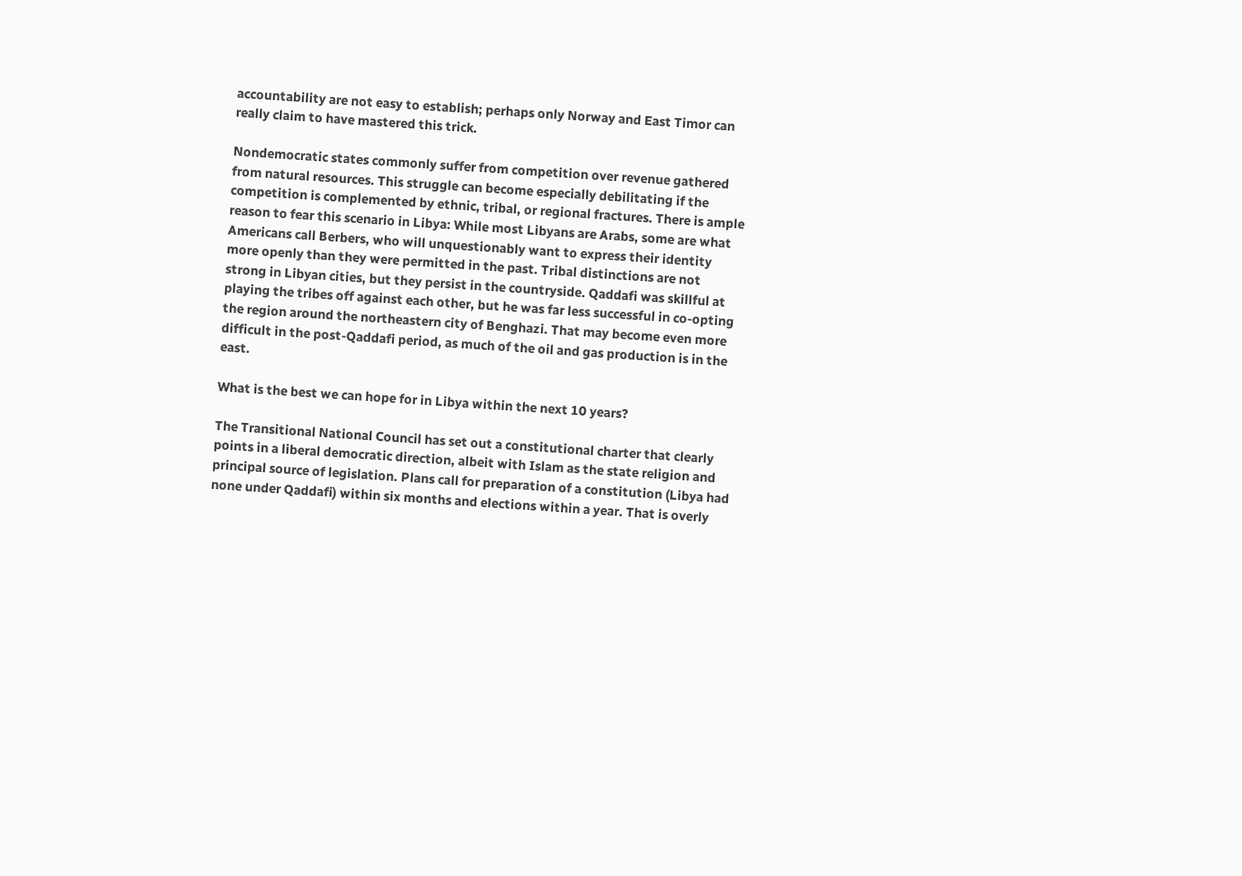accountability are not easy to establish; perhaps only Norway and East Timor can really claim to have mastered this trick.

Nondemocratic states commonly suffer from competition over revenue gathered from natural resources. This struggle can become especially debilitating if the competition is complemented by ethnic, tribal, or regional fractures. There is ample reason to fear this scenario in Libya: While most Libyans are Arabs, some are what Americans call Berbers, who will unquestionably want to express their identity more openly than they were permitted in the past. Tribal distinctions are not strong in Libyan cities, but they persist in the countryside. Qaddafi was skillful at playing the tribes off against each other, but he was far less successful in co-opting the region around the northeastern city of Benghazi. That may become even more difficult in the post-Qaddafi period, as much of the oil and gas production is in the east.

What is the best we can hope for in Libya within the next 10 years?

The Transitional National Council has set out a constitutional charter that clearly points in a liberal democratic direction, albeit with Islam as the state religion and principal source of legislation. Plans call for preparation of a constitution (Libya had none under Qaddafi) within six months and elections within a year. That is overly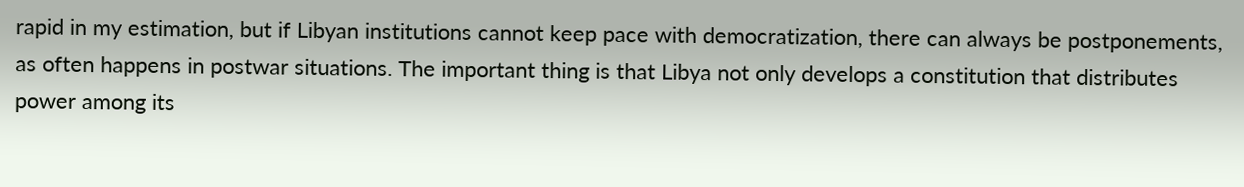rapid in my estimation, but if Libyan institutions cannot keep pace with democratization, there can always be postponements, as often happens in postwar situations. The important thing is that Libya not only develops a constitution that distributes power among its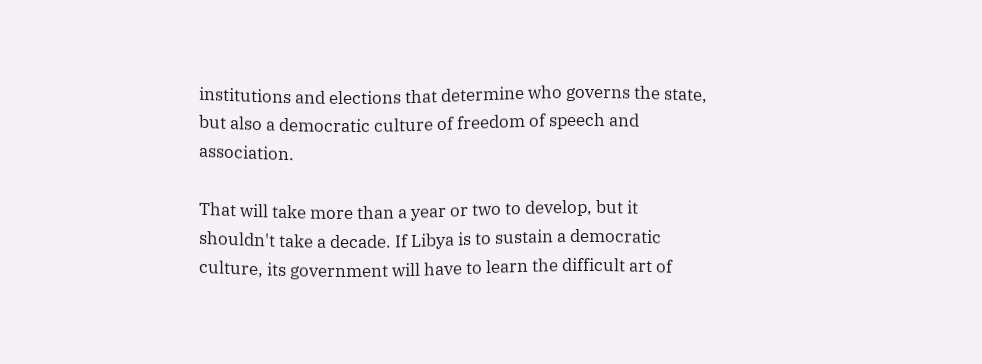institutions and elections that determine who governs the state, but also a democratic culture of freedom of speech and association.

That will take more than a year or two to develop, but it shouldn't take a decade. If Libya is to sustain a democratic culture, its government will have to learn the difficult art of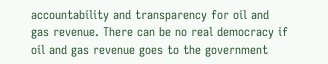accountability and transparency for oil and gas revenue. There can be no real democracy if oil and gas revenue goes to the government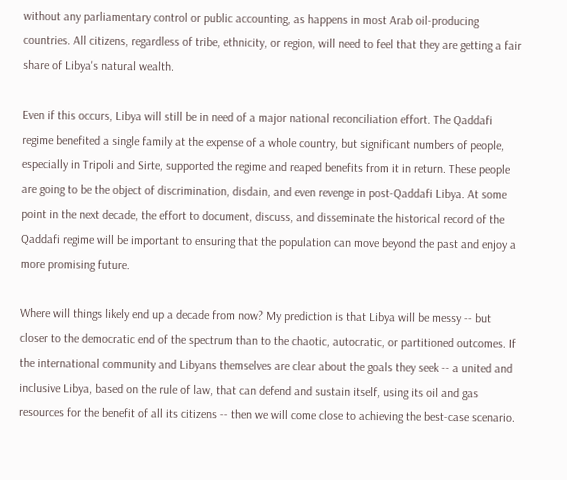without any parliamentary control or public accounting, as happens in most Arab oil-producing countries. All citizens, regardless of tribe, ethnicity, or region, will need to feel that they are getting a fair share of Libya's natural wealth.

Even if this occurs, Libya will still be in need of a major national reconciliation effort. The Qaddafi regime benefited a single family at the expense of a whole country, but significant numbers of people, especially in Tripoli and Sirte, supported the regime and reaped benefits from it in return. These people are going to be the object of discrimination, disdain, and even revenge in post-Qaddafi Libya. At some point in the next decade, the effort to document, discuss, and disseminate the historical record of the Qaddafi regime will be important to ensuring that the population can move beyond the past and enjoy a more promising future.

Where will things likely end up a decade from now? My prediction is that Libya will be messy -- but closer to the democratic end of the spectrum than to the chaotic, autocratic, or partitioned outcomes. If the international community and Libyans themselves are clear about the goals they seek -- a united and inclusive Libya, based on the rule of law, that can defend and sustain itself, using its oil and gas resources for the benefit of all its citizens -- then we will come close to achieving the best-case scenario.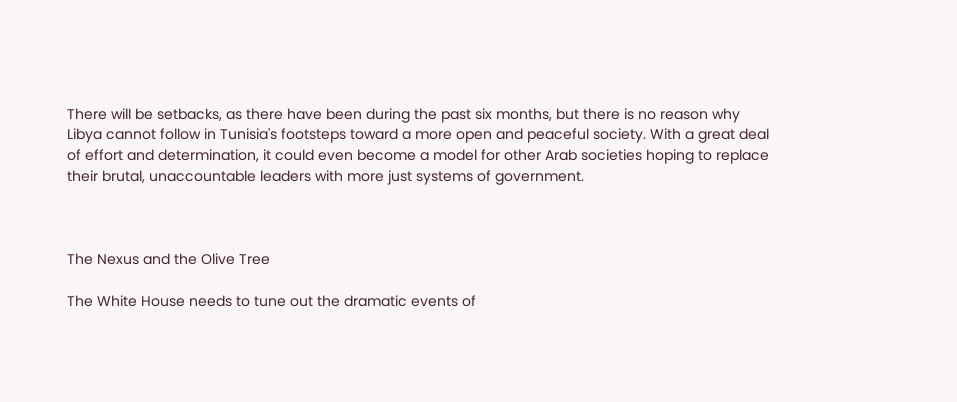There will be setbacks, as there have been during the past six months, but there is no reason why Libya cannot follow in Tunisia's footsteps toward a more open and peaceful society. With a great deal of effort and determination, it could even become a model for other Arab societies hoping to replace their brutal, unaccountable leaders with more just systems of government.



The Nexus and the Olive Tree

The White House needs to tune out the dramatic events of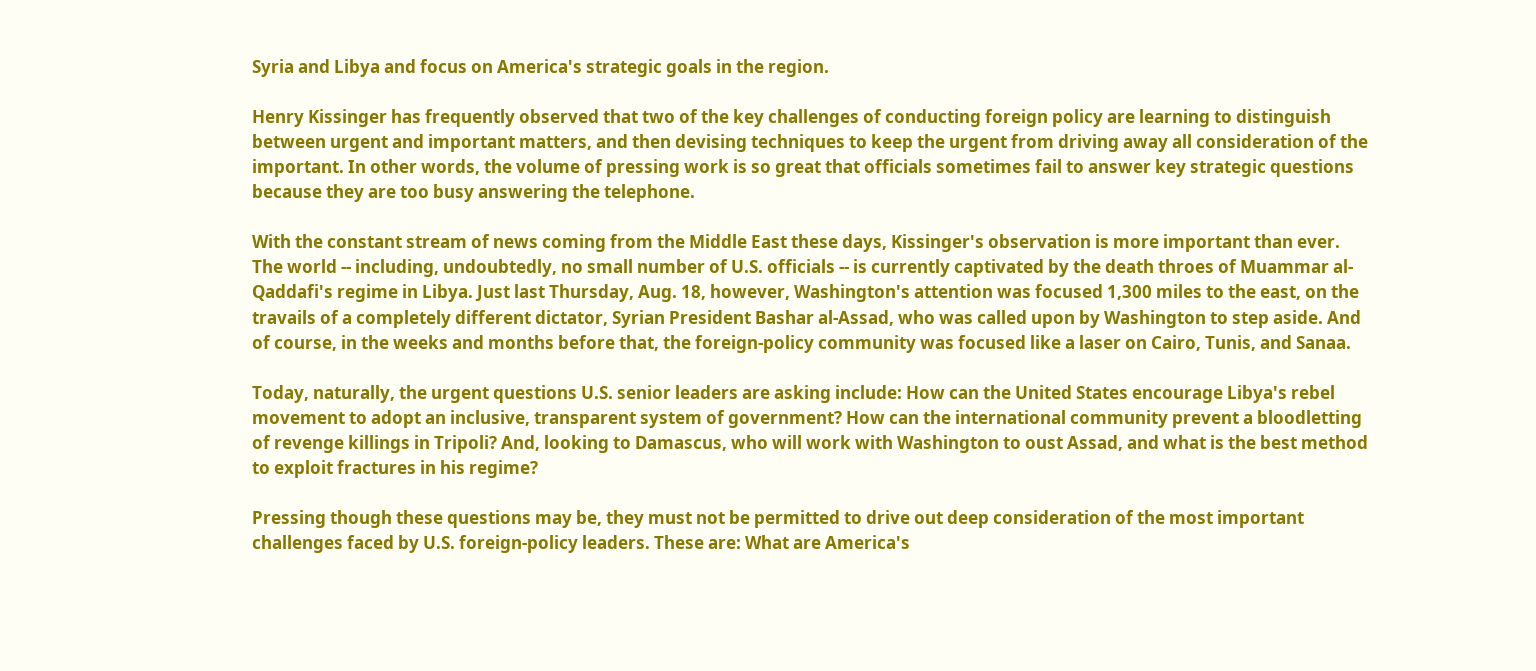Syria and Libya and focus on America's strategic goals in the region.

Henry Kissinger has frequently observed that two of the key challenges of conducting foreign policy are learning to distinguish between urgent and important matters, and then devising techniques to keep the urgent from driving away all consideration of the important. In other words, the volume of pressing work is so great that officials sometimes fail to answer key strategic questions because they are too busy answering the telephone.

With the constant stream of news coming from the Middle East these days, Kissinger's observation is more important than ever. The world -- including, undoubtedly, no small number of U.S. officials -- is currently captivated by the death throes of Muammar al-Qaddafi's regime in Libya. Just last Thursday, Aug. 18, however, Washington's attention was focused 1,300 miles to the east, on the travails of a completely different dictator, Syrian President Bashar al-Assad, who was called upon by Washington to step aside. And of course, in the weeks and months before that, the foreign-policy community was focused like a laser on Cairo, Tunis, and Sanaa.

Today, naturally, the urgent questions U.S. senior leaders are asking include: How can the United States encourage Libya's rebel movement to adopt an inclusive, transparent system of government? How can the international community prevent a bloodletting of revenge killings in Tripoli? And, looking to Damascus, who will work with Washington to oust Assad, and what is the best method to exploit fractures in his regime?

Pressing though these questions may be, they must not be permitted to drive out deep consideration of the most important challenges faced by U.S. foreign-policy leaders. These are: What are America's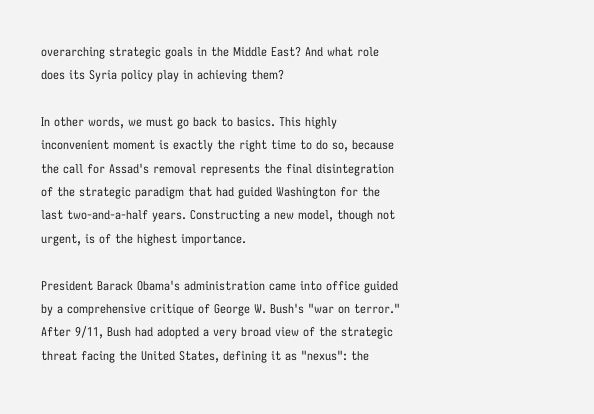overarching strategic goals in the Middle East? And what role does its Syria policy play in achieving them?

In other words, we must go back to basics. This highly inconvenient moment is exactly the right time to do so, because the call for Assad's removal represents the final disintegration of the strategic paradigm that had guided Washington for the last two-and-a-half years. Constructing a new model, though not urgent, is of the highest importance.

President Barack Obama's administration came into office guided by a comprehensive critique of George W. Bush's "war on terror." After 9/11, Bush had adopted a very broad view of the strategic threat facing the United States, defining it as "nexus": the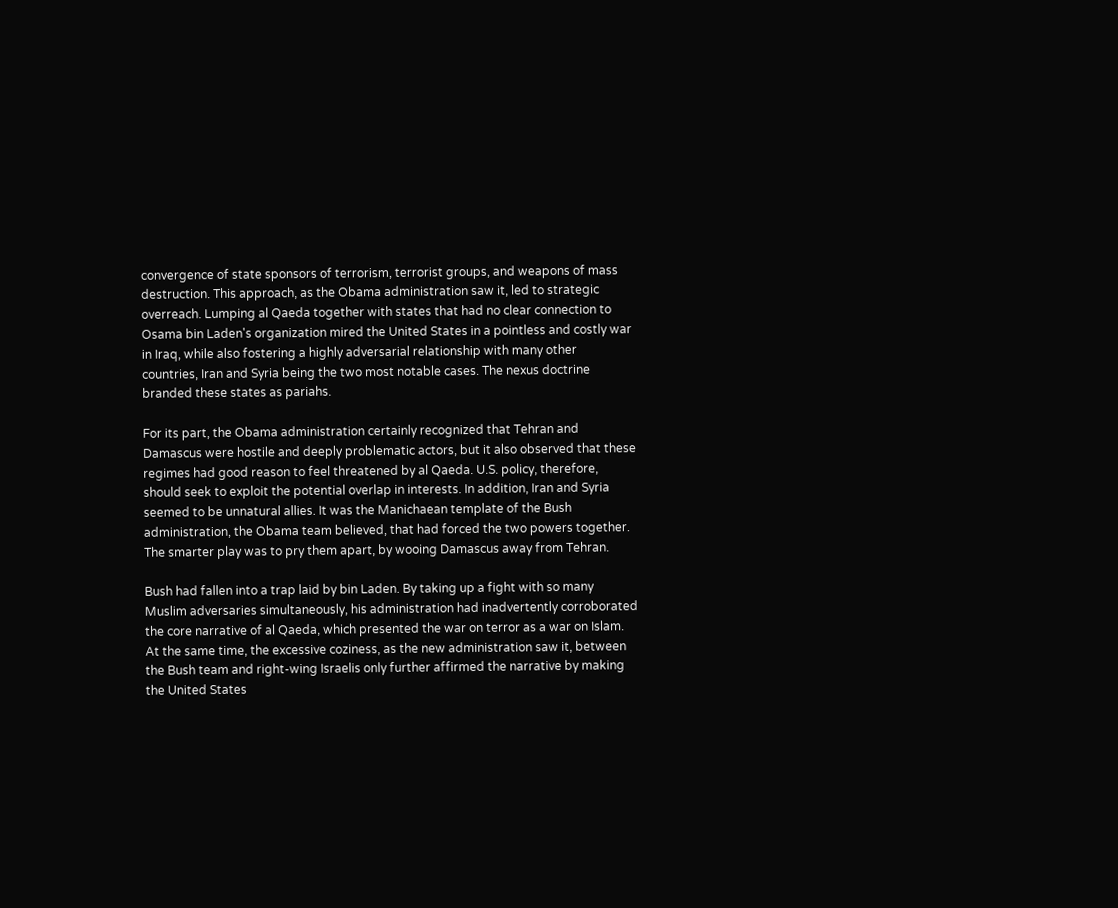convergence of state sponsors of terrorism, terrorist groups, and weapons of mass destruction. This approach, as the Obama administration saw it, led to strategic overreach. Lumping al Qaeda together with states that had no clear connection to Osama bin Laden's organization mired the United States in a pointless and costly war in Iraq, while also fostering a highly adversarial relationship with many other countries, Iran and Syria being the two most notable cases. The nexus doctrine branded these states as pariahs.

For its part, the Obama administration certainly recognized that Tehran and Damascus were hostile and deeply problematic actors, but it also observed that these regimes had good reason to feel threatened by al Qaeda. U.S. policy, therefore, should seek to exploit the potential overlap in interests. In addition, Iran and Syria seemed to be unnatural allies. It was the Manichaean template of the Bush administration, the Obama team believed, that had forced the two powers together. The smarter play was to pry them apart, by wooing Damascus away from Tehran.

Bush had fallen into a trap laid by bin Laden. By taking up a fight with so many Muslim adversaries simultaneously, his administration had inadvertently corroborated the core narrative of al Qaeda, which presented the war on terror as a war on Islam. At the same time, the excessive coziness, as the new administration saw it, between the Bush team and right-wing Israelis only further affirmed the narrative by making the United States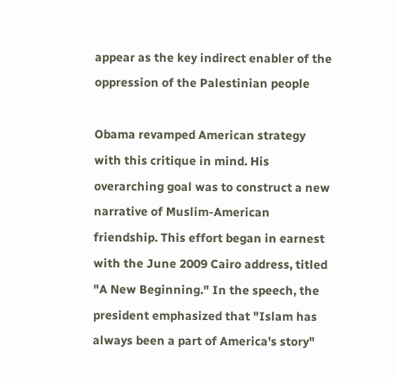appear as the key indirect enabler of the oppression of the Palestinian people

Obama revamped American strategy with this critique in mind. His overarching goal was to construct a new narrative of Muslim-American friendship. This effort began in earnest with the June 2009 Cairo address, titled "A New Beginning." In the speech, the president emphasized that "Islam has always been a part of America's story"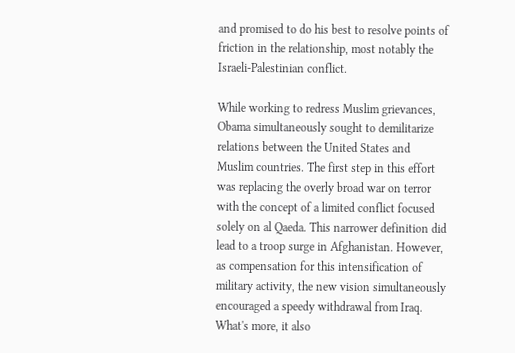and promised to do his best to resolve points of friction in the relationship, most notably the Israeli-Palestinian conflict.

While working to redress Muslim grievances, Obama simultaneously sought to demilitarize relations between the United States and Muslim countries. The first step in this effort was replacing the overly broad war on terror with the concept of a limited conflict focused solely on al Qaeda. This narrower definition did lead to a troop surge in Afghanistan. However, as compensation for this intensification of military activity, the new vision simultaneously encouraged a speedy withdrawal from Iraq. What's more, it also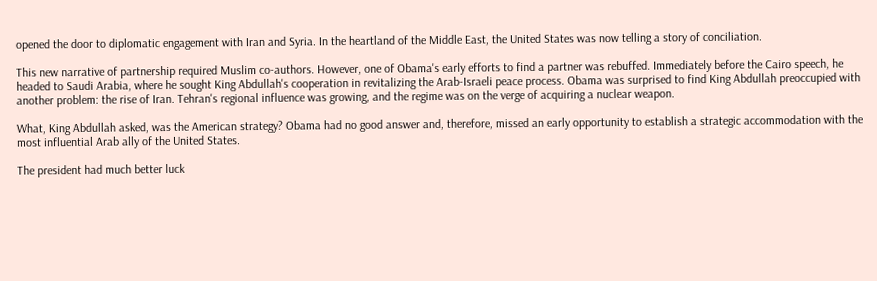opened the door to diplomatic engagement with Iran and Syria. In the heartland of the Middle East, the United States was now telling a story of conciliation.

This new narrative of partnership required Muslim co-authors. However, one of Obama's early efforts to find a partner was rebuffed. Immediately before the Cairo speech, he headed to Saudi Arabia, where he sought King Abdullah's cooperation in revitalizing the Arab-Israeli peace process. Obama was surprised to find King Abdullah preoccupied with another problem: the rise of Iran. Tehran's regional influence was growing, and the regime was on the verge of acquiring a nuclear weapon.

What, King Abdullah asked, was the American strategy? Obama had no good answer and, therefore, missed an early opportunity to establish a strategic accommodation with the most influential Arab ally of the United States.

The president had much better luck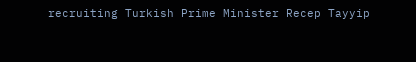recruiting Turkish Prime Minister Recep Tayyip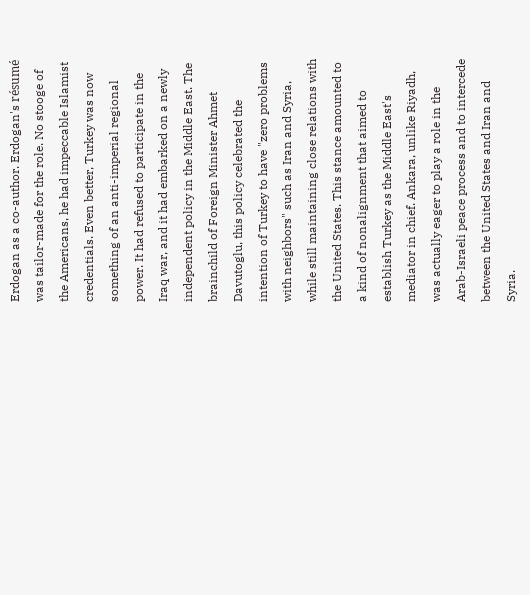Erdogan as a co-author. Erdogan's résumé was tailor-made for the role. No stooge of the Americans, he had impeccable Islamist credentials. Even better, Turkey was now something of an anti-imperial regional power. It had refused to participate in the Iraq war, and it had embarked on a newly independent policy in the Middle East. The brainchild of Foreign Minister Ahmet Davutoglu, this policy celebrated the intention of Turkey to have "zero problems with neighbors" such as Iran and Syria, while still maintaining close relations with the United States. This stance amounted to a kind of nonalignment that aimed to establish Turkey as the Middle East's mediator in chief. Ankara, unlike Riyadh, was actually eager to play a role in the Arab-Israeli peace process and to intercede between the United States and Iran and Syria.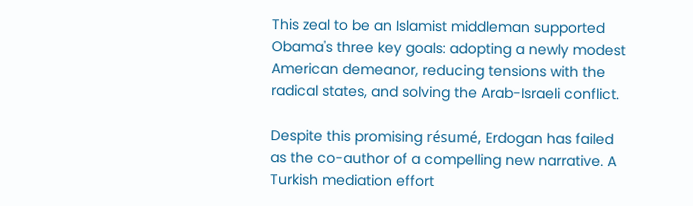This zeal to be an Islamist middleman supported Obama's three key goals: adopting a newly modest American demeanor, reducing tensions with the radical states, and solving the Arab-Israeli conflict.

Despite this promising résumé, Erdogan has failed as the co-author of a compelling new narrative. A Turkish mediation effort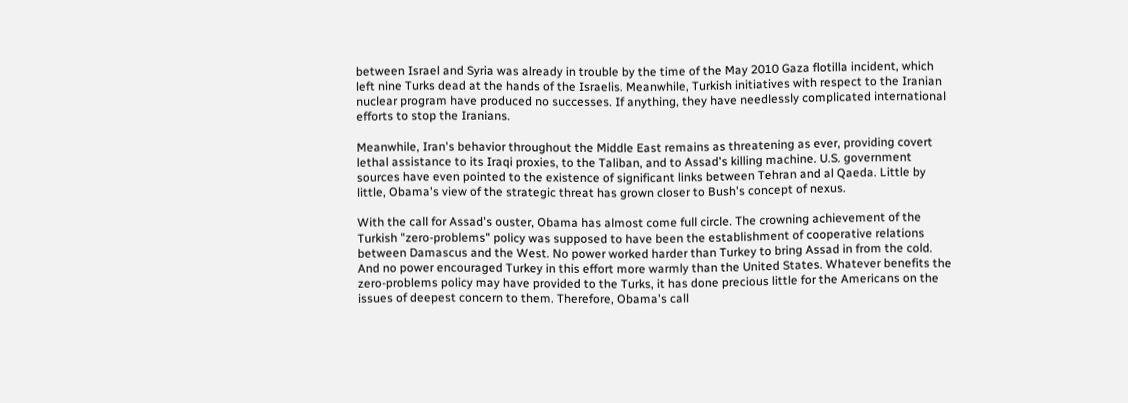between Israel and Syria was already in trouble by the time of the May 2010 Gaza flotilla incident, which left nine Turks dead at the hands of the Israelis. Meanwhile, Turkish initiatives with respect to the Iranian nuclear program have produced no successes. If anything, they have needlessly complicated international efforts to stop the Iranians.

Meanwhile, Iran's behavior throughout the Middle East remains as threatening as ever, providing covert lethal assistance to its Iraqi proxies, to the Taliban, and to Assad's killing machine. U.S. government sources have even pointed to the existence of significant links between Tehran and al Qaeda. Little by little, Obama's view of the strategic threat has grown closer to Bush's concept of nexus.

With the call for Assad's ouster, Obama has almost come full circle. The crowning achievement of the Turkish "zero-problems" policy was supposed to have been the establishment of cooperative relations between Damascus and the West. No power worked harder than Turkey to bring Assad in from the cold. And no power encouraged Turkey in this effort more warmly than the United States. Whatever benefits the zero-problems policy may have provided to the Turks, it has done precious little for the Americans on the issues of deepest concern to them. Therefore, Obama's call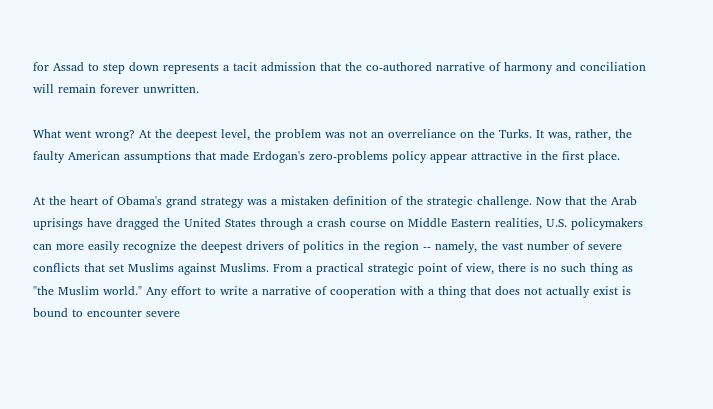for Assad to step down represents a tacit admission that the co-authored narrative of harmony and conciliation will remain forever unwritten.

What went wrong? At the deepest level, the problem was not an overreliance on the Turks. It was, rather, the faulty American assumptions that made Erdogan's zero-problems policy appear attractive in the first place.

At the heart of Obama's grand strategy was a mistaken definition of the strategic challenge. Now that the Arab uprisings have dragged the United States through a crash course on Middle Eastern realities, U.S. policymakers can more easily recognize the deepest drivers of politics in the region -- namely, the vast number of severe conflicts that set Muslims against Muslims. From a practical strategic point of view, there is no such thing as "the Muslim world." Any effort to write a narrative of cooperation with a thing that does not actually exist is bound to encounter severe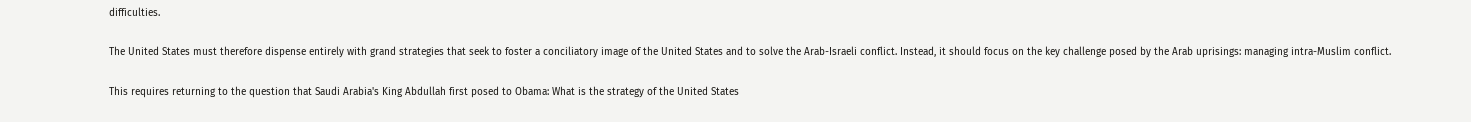difficulties.

The United States must therefore dispense entirely with grand strategies that seek to foster a conciliatory image of the United States and to solve the Arab-Israeli conflict. Instead, it should focus on the key challenge posed by the Arab uprisings: managing intra-Muslim conflict.

This requires returning to the question that Saudi Arabia's King Abdullah first posed to Obama: What is the strategy of the United States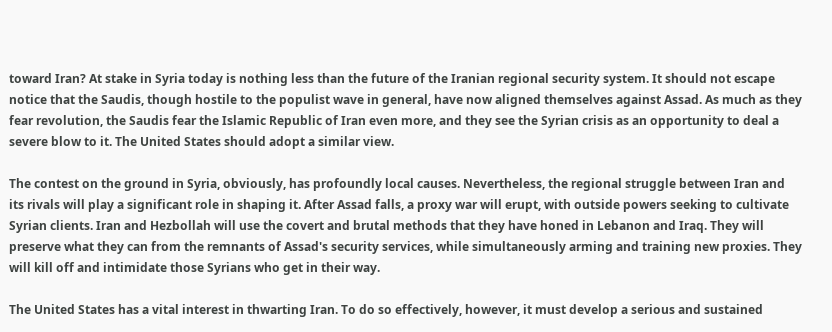toward Iran? At stake in Syria today is nothing less than the future of the Iranian regional security system. It should not escape notice that the Saudis, though hostile to the populist wave in general, have now aligned themselves against Assad. As much as they fear revolution, the Saudis fear the Islamic Republic of Iran even more, and they see the Syrian crisis as an opportunity to deal a severe blow to it. The United States should adopt a similar view.

The contest on the ground in Syria, obviously, has profoundly local causes. Nevertheless, the regional struggle between Iran and its rivals will play a significant role in shaping it. After Assad falls, a proxy war will erupt, with outside powers seeking to cultivate Syrian clients. Iran and Hezbollah will use the covert and brutal methods that they have honed in Lebanon and Iraq. They will preserve what they can from the remnants of Assad's security services, while simultaneously arming and training new proxies. They will kill off and intimidate those Syrians who get in their way.

The United States has a vital interest in thwarting Iran. To do so effectively, however, it must develop a serious and sustained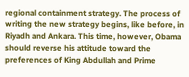regional containment strategy. The process of writing the new strategy begins, like before, in Riyadh and Ankara. This time, however, Obama should reverse his attitude toward the preferences of King Abdullah and Prime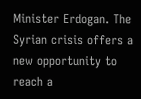Minister Erdogan. The Syrian crisis offers a new opportunity to reach a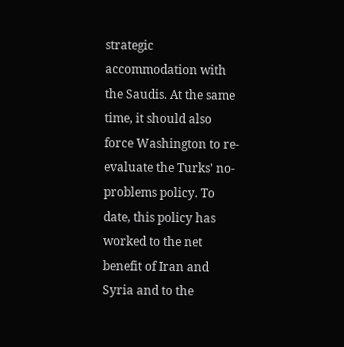strategic accommodation with the Saudis. At the same time, it should also force Washington to re-evaluate the Turks' no-problems policy. To date, this policy has worked to the net benefit of Iran and Syria and to the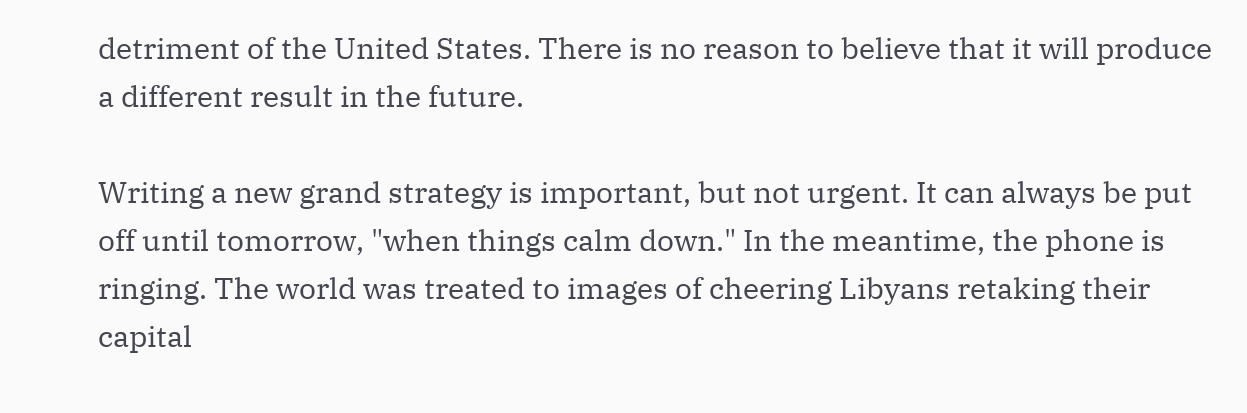detriment of the United States. There is no reason to believe that it will produce a different result in the future.

Writing a new grand strategy is important, but not urgent. It can always be put off until tomorrow, "when things calm down." In the meantime, the phone is ringing. The world was treated to images of cheering Libyans retaking their capital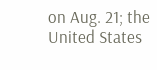on Aug. 21; the United States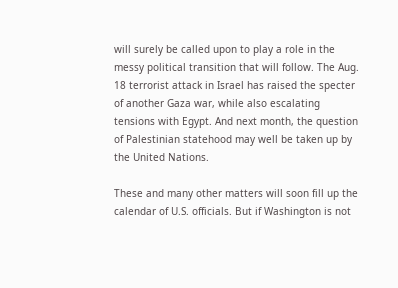will surely be called upon to play a role in the messy political transition that will follow. The Aug. 18 terrorist attack in Israel has raised the specter of another Gaza war, while also escalating tensions with Egypt. And next month, the question of Palestinian statehood may well be taken up by the United Nations.

These and many other matters will soon fill up the calendar of U.S. officials. But if Washington is not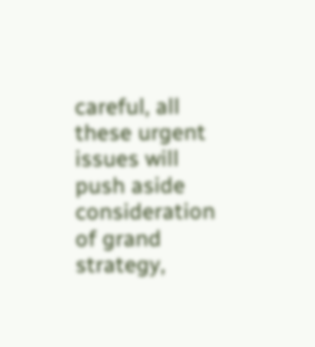careful, all these urgent issues will push aside consideration of grand strategy,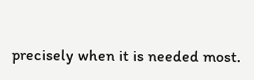precisely when it is needed most.